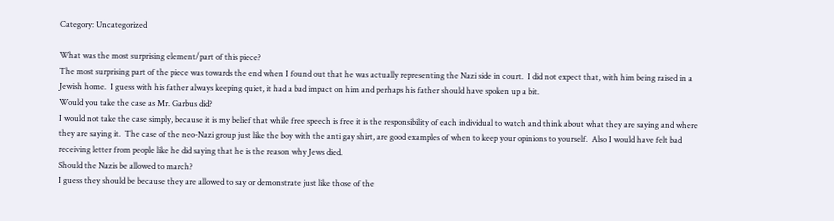Category: Uncategorized

What was the most surprising element/part of this piece?
The most surprising part of the piece was towards the end when I found out that he was actually representing the Nazi side in court.  I did not expect that, with him being raised in a Jewish home.  I guess with his father always keeping quiet, it had a bad impact on him and perhaps his father should have spoken up a bit.
Would you take the case as Mr. Garbus did?
I would not take the case simply, because it is my belief that while free speech is free it is the responsibility of each individual to watch and think about what they are saying and where they are saying it.  The case of the neo-Nazi group just like the boy with the anti gay shirt, are good examples of when to keep your opinions to yourself.  Also I would have felt bad receiving letter from people like he did saying that he is the reason why Jews died.
Should the Nazis be allowed to march?
I guess they should be because they are allowed to say or demonstrate just like those of the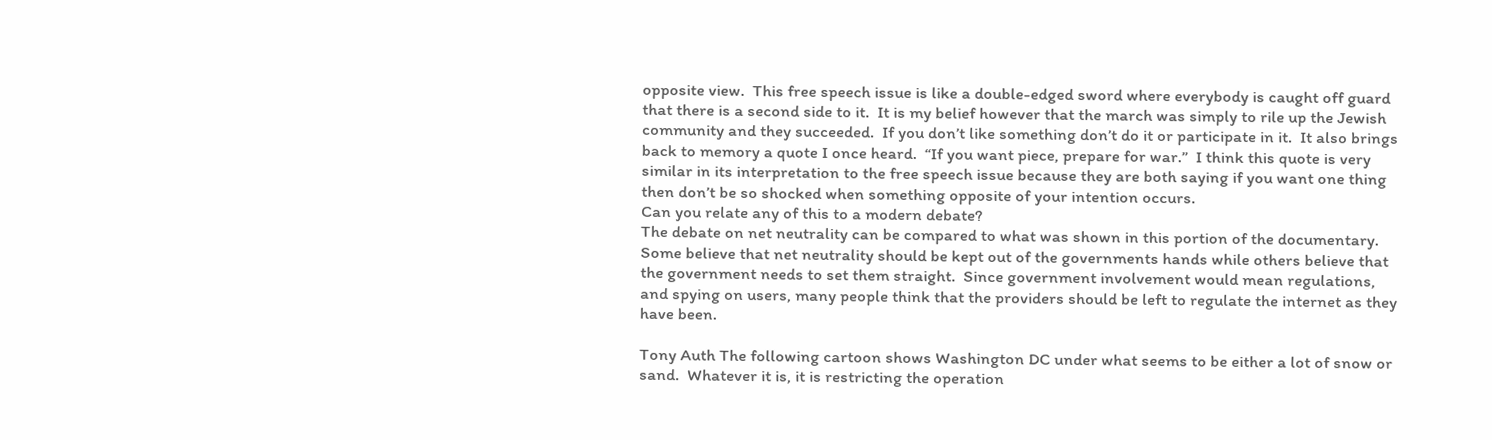opposite view.  This free speech issue is like a double-edged sword where everybody is caught off guard that there is a second side to it.  It is my belief however that the march was simply to rile up the Jewish community and they succeeded.  If you don’t like something don’t do it or participate in it.  It also brings back to memory a quote I once heard.  “If you want piece, prepare for war.”  I think this quote is very similar in its interpretation to the free speech issue because they are both saying if you want one thing then don’t be so shocked when something opposite of your intention occurs.
Can you relate any of this to a modern debate?
The debate on net neutrality can be compared to what was shown in this portion of the documentary.  Some believe that net neutrality should be kept out of the governments hands while others believe that the government needs to set them straight.  Since government involvement would mean regulations, and spying on users, many people think that the providers should be left to regulate the internet as they have been.

Tony Auth The following cartoon shows Washington DC under what seems to be either a lot of snow or sand.  Whatever it is, it is restricting the operation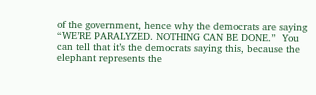of the government, hence why the democrats are saying “WE’RE PARALYZED. NOTHING CAN BE DONE.”  You can tell that it’s the democrats saying this, because the elephant represents the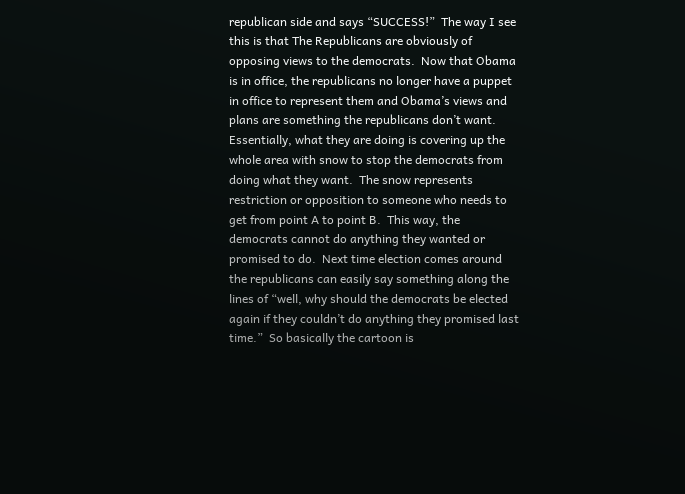republican side and says “SUCCESS!”  The way I see this is that The Republicans are obviously of opposing views to the democrats.  Now that Obama is in office, the republicans no longer have a puppet in office to represent them and Obama’s views and plans are something the republicans don’t want. Essentially, what they are doing is covering up the whole area with snow to stop the democrats from doing what they want.  The snow represents restriction or opposition to someone who needs to get from point A to point B.  This way, the democrats cannot do anything they wanted or promised to do.  Next time election comes around the republicans can easily say something along the lines of “well, why should the democrats be elected again if they couldn’t do anything they promised last time.”  So basically the cartoon is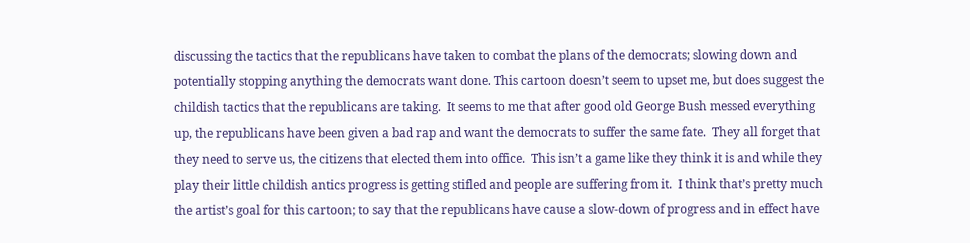discussing the tactics that the republicans have taken to combat the plans of the democrats; slowing down and potentially stopping anything the democrats want done. This cartoon doesn’t seem to upset me, but does suggest the childish tactics that the republicans are taking.  It seems to me that after good old George Bush messed everything up, the republicans have been given a bad rap and want the democrats to suffer the same fate.  They all forget that they need to serve us, the citizens that elected them into office.  This isn’t a game like they think it is and while they play their little childish antics progress is getting stifled and people are suffering from it.  I think that’s pretty much the artist’s goal for this cartoon; to say that the republicans have cause a slow-down of progress and in effect have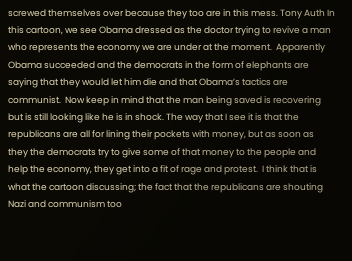screwed themselves over because they too are in this mess. Tony Auth In this cartoon, we see Obama dressed as the doctor trying to revive a man who represents the economy we are under at the moment.  Apparently Obama succeeded and the democrats in the form of elephants are saying that they would let him die and that Obama’s tactics are communist.  Now keep in mind that the man being saved is recovering but is still looking like he is in shock. The way that I see it is that the republicans are all for lining their pockets with money, but as soon as they the democrats try to give some of that money to the people and help the economy, they get into a fit of rage and protest.  I think that is what the cartoon discussing; the fact that the republicans are shouting Nazi and communism too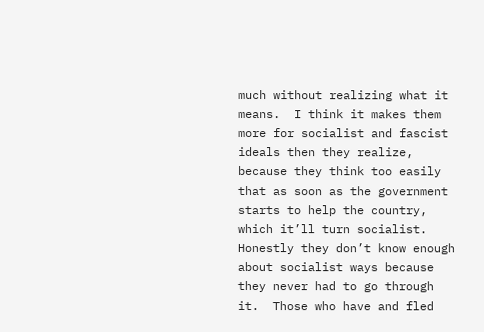much without realizing what it means.  I think it makes them more for socialist and fascist ideals then they realize, because they think too easily that as soon as the government starts to help the country, which it’ll turn socialist. Honestly they don’t know enough about socialist ways because they never had to go through it.  Those who have and fled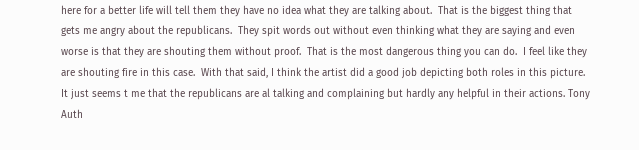here for a better life will tell them they have no idea what they are talking about.  That is the biggest thing that gets me angry about the republicans.  They spit words out without even thinking what they are saying and even worse is that they are shouting them without proof.  That is the most dangerous thing you can do.  I feel like they are shouting fire in this case.  With that said, I think the artist did a good job depicting both roles in this picture.  It just seems t me that the republicans are al talking and complaining but hardly any helpful in their actions. Tony Auth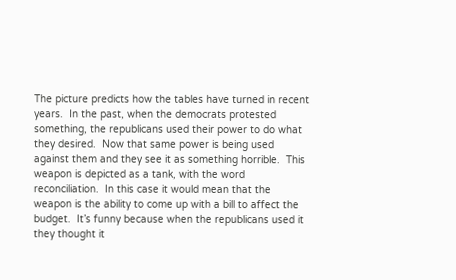The picture predicts how the tables have turned in recent years.  In the past, when the democrats protested something, the republicans used their power to do what they desired.  Now that same power is being used against them and they see it as something horrible.  This weapon is depicted as a tank, with the word reconciliation.  In this case it would mean that the weapon is the ability to come up with a bill to affect the budget.  It’s funny because when the republicans used it they thought it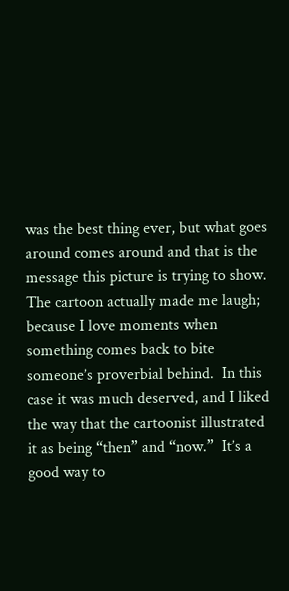was the best thing ever, but what goes around comes around and that is the message this picture is trying to show. The cartoon actually made me laugh; because I love moments when something comes back to bite someone’s proverbial behind.  In this case it was much deserved, and I liked the way that the cartoonist illustrated it as being “then” and “now.”  It’s a good way to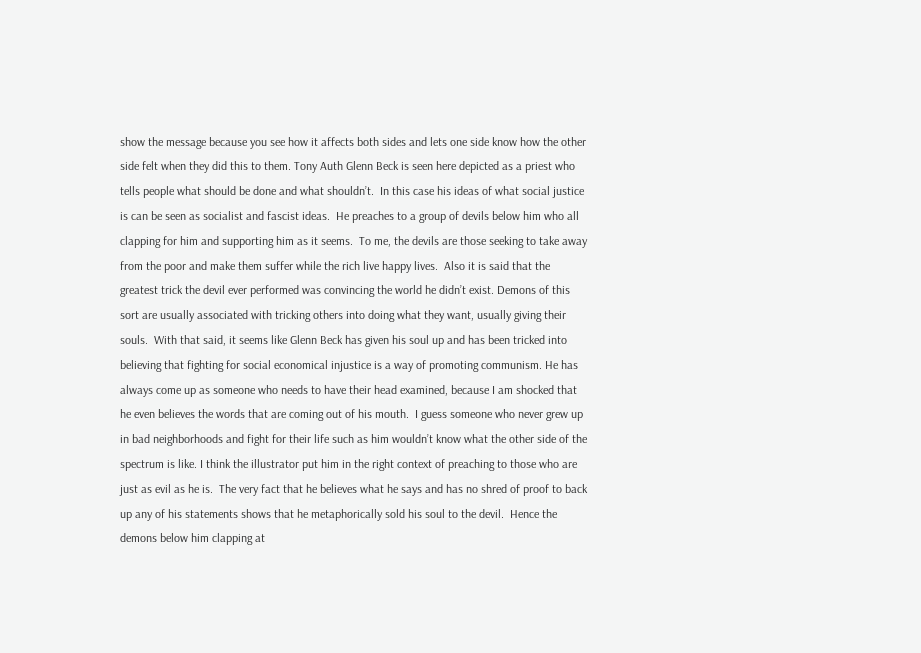show the message because you see how it affects both sides and lets one side know how the other side felt when they did this to them. Tony Auth Glenn Beck is seen here depicted as a priest who tells people what should be done and what shouldn’t.  In this case his ideas of what social justice is can be seen as socialist and fascist ideas.  He preaches to a group of devils below him who all clapping for him and supporting him as it seems.  To me, the devils are those seeking to take away from the poor and make them suffer while the rich live happy lives.  Also it is said that the greatest trick the devil ever performed was convincing the world he didn’t exist. Demons of this sort are usually associated with tricking others into doing what they want, usually giving their souls.  With that said, it seems like Glenn Beck has given his soul up and has been tricked into believing that fighting for social economical injustice is a way of promoting communism. He has always come up as someone who needs to have their head examined, because I am shocked that he even believes the words that are coming out of his mouth.  I guess someone who never grew up in bad neighborhoods and fight for their life such as him wouldn’t know what the other side of the spectrum is like. I think the illustrator put him in the right context of preaching to those who are just as evil as he is.  The very fact that he believes what he says and has no shred of proof to back up any of his statements shows that he metaphorically sold his soul to the devil.  Hence the demons below him clapping at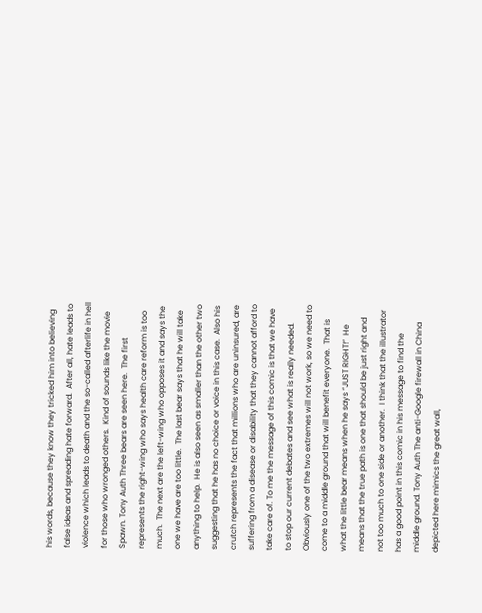his words, because they know they tricked him into believing false ideas and spreading hate forward.  After all, hate leads to violence which leads to death and the so-called afterlife in hell for those who wronged others.  Kind of sounds like the movie Spawn. Tony Auth Three bears are seen here.  The first represents the right-wing who says health care reform is too much.  The next are the left-wing who opposes it and says the one we have are too little.  The last bear says that he will take anything to help.  He is also seen as smaller than the other two suggesting that he has no choice or voice in this case.  Also his crutch represents the fact that millions who are uninsured, are suffering from a disease or disability that they cannot afford to take care of. To me the message of this comic is that we have to stop our current debates and see what is really needed.  Obviously one of the two extremes will not work, so we need to come to a middle ground that will benefit everyone.  That is what the little bear means when he says “JUST RIGHT!”  He means that the true path is one that should be just right and not too much to one side or another.  I think that the illustrator has a good point in this comic in his message to find the middle ground. Tony Auth The anti-Google firewall in China depicted here mimics the great wall,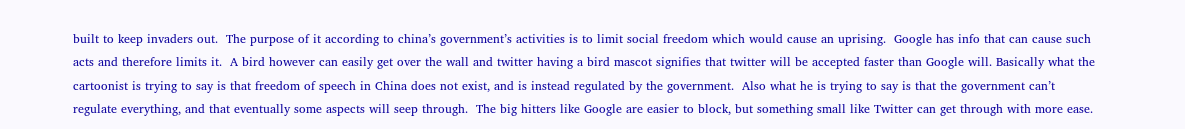built to keep invaders out.  The purpose of it according to china’s government’s activities is to limit social freedom which would cause an uprising.  Google has info that can cause such acts and therefore limits it.  A bird however can easily get over the wall and twitter having a bird mascot signifies that twitter will be accepted faster than Google will. Basically what the cartoonist is trying to say is that freedom of speech in China does not exist, and is instead regulated by the government.  Also what he is trying to say is that the government can’t regulate everything, and that eventually some aspects will seep through.  The big hitters like Google are easier to block, but something small like Twitter can get through with more ease.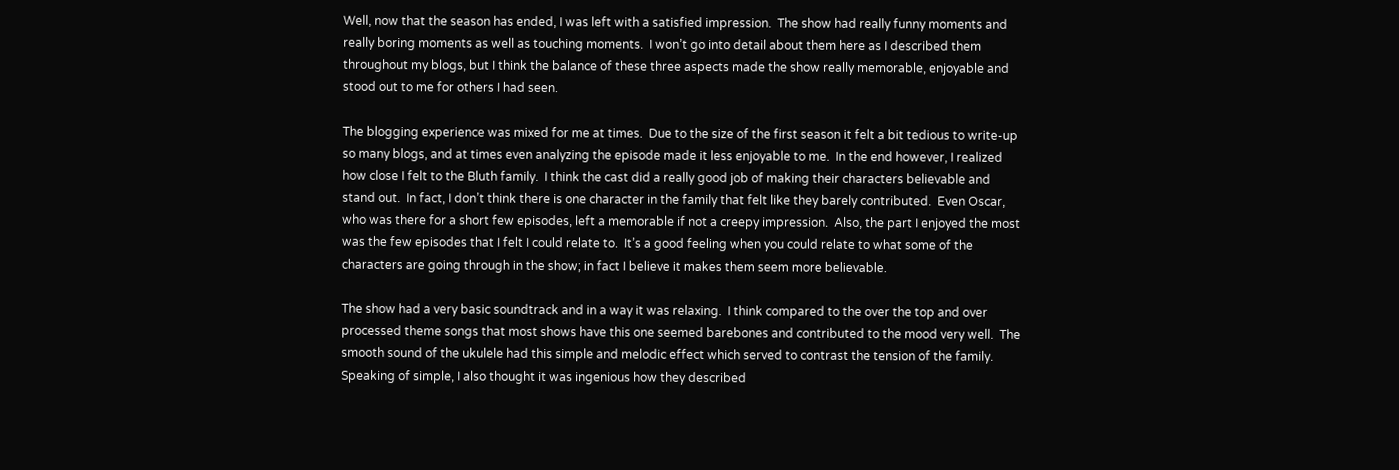Well, now that the season has ended, I was left with a satisfied impression.  The show had really funny moments and really boring moments as well as touching moments.  I won’t go into detail about them here as I described them throughout my blogs, but I think the balance of these three aspects made the show really memorable, enjoyable and stood out to me for others I had seen.

The blogging experience was mixed for me at times.  Due to the size of the first season it felt a bit tedious to write-up so many blogs, and at times even analyzing the episode made it less enjoyable to me.  In the end however, I realized how close I felt to the Bluth family.  I think the cast did a really good job of making their characters believable and stand out.  In fact, I don’t think there is one character in the family that felt like they barely contributed.  Even Oscar, who was there for a short few episodes, left a memorable if not a creepy impression.  Also, the part I enjoyed the most was the few episodes that I felt I could relate to.  It’s a good feeling when you could relate to what some of the characters are going through in the show; in fact I believe it makes them seem more believable.

The show had a very basic soundtrack and in a way it was relaxing.  I think compared to the over the top and over processed theme songs that most shows have this one seemed barebones and contributed to the mood very well.  The smooth sound of the ukulele had this simple and melodic effect which served to contrast the tension of the family.  Speaking of simple, I also thought it was ingenious how they described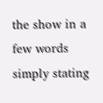the show in a few words simply stating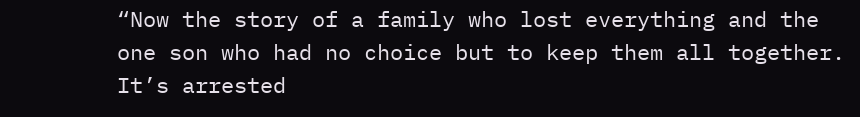“Now the story of a family who lost everything and the one son who had no choice but to keep them all together.  It’s arrested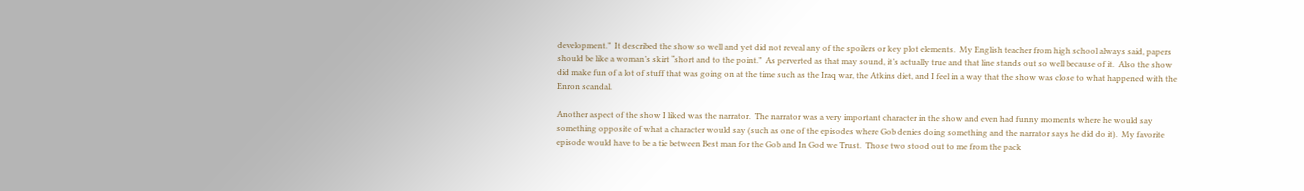development.”  It described the show so well and yet did not reveal any of the spoilers or key plot elements.  My English teacher from high school always said, papers should be like a woman’s skirt “short and to the point.”  As perverted as that may sound, it’s actually true and that line stands out so well because of it.  Also the show did make fun of a lot of stuff that was going on at the time such as the Iraq war, the Atkins diet, and I feel in a way that the show was close to what happened with the Enron scandal.

Another aspect of the show I liked was the narrator.  The narrator was a very important character in the show and even had funny moments where he would say something opposite of what a character would say (such as one of the episodes where Gob denies doing something and the narrator says he did do it).  My favorite episode would have to be a tie between Best man for the Gob and In God we Trust.  Those two stood out to me from the pack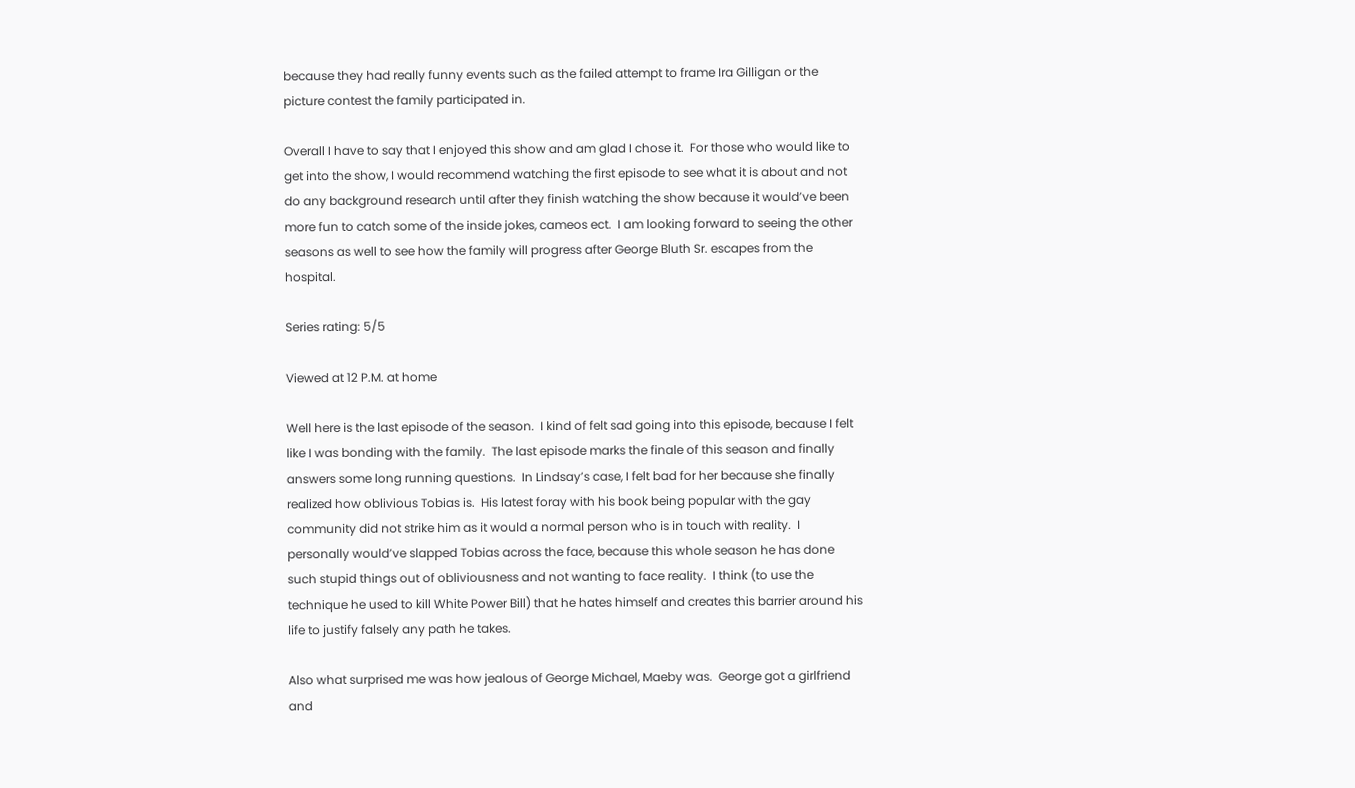because they had really funny events such as the failed attempt to frame Ira Gilligan or the picture contest the family participated in.

Overall I have to say that I enjoyed this show and am glad I chose it.  For those who would like to get into the show, I would recommend watching the first episode to see what it is about and not do any background research until after they finish watching the show because it would’ve been more fun to catch some of the inside jokes, cameos ect.  I am looking forward to seeing the other seasons as well to see how the family will progress after George Bluth Sr. escapes from the hospital.

Series rating: 5/5

Viewed at 12 P.M. at home

Well here is the last episode of the season.  I kind of felt sad going into this episode, because I felt like I was bonding with the family.  The last episode marks the finale of this season and finally answers some long running questions.  In Lindsay’s case, I felt bad for her because she finally realized how oblivious Tobias is.  His latest foray with his book being popular with the gay community did not strike him as it would a normal person who is in touch with reality.  I personally would’ve slapped Tobias across the face, because this whole season he has done such stupid things out of obliviousness and not wanting to face reality.  I think (to use the technique he used to kill White Power Bill) that he hates himself and creates this barrier around his life to justify falsely any path he takes.

Also what surprised me was how jealous of George Michael, Maeby was.  George got a girlfriend and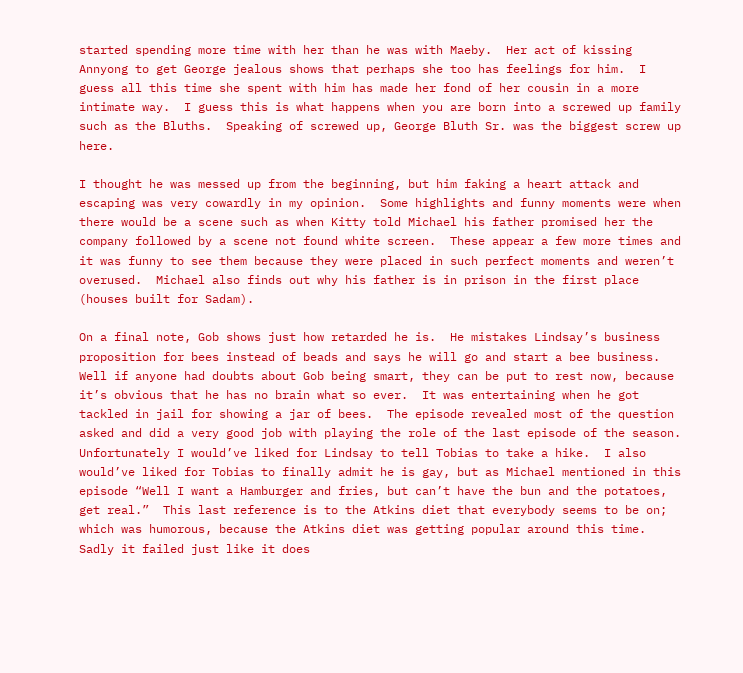started spending more time with her than he was with Maeby.  Her act of kissing Annyong to get George jealous shows that perhaps she too has feelings for him.  I guess all this time she spent with him has made her fond of her cousin in a more intimate way.  I guess this is what happens when you are born into a screwed up family such as the Bluths.  Speaking of screwed up, George Bluth Sr. was the biggest screw up here.

I thought he was messed up from the beginning, but him faking a heart attack and escaping was very cowardly in my opinion.  Some highlights and funny moments were when there would be a scene such as when Kitty told Michael his father promised her the company followed by a scene not found white screen.  These appear a few more times and it was funny to see them because they were placed in such perfect moments and weren’t overused.  Michael also finds out why his father is in prison in the first place (houses built for Sadam).

On a final note, Gob shows just how retarded he is.  He mistakes Lindsay’s business proposition for bees instead of beads and says he will go and start a bee business.  Well if anyone had doubts about Gob being smart, they can be put to rest now, because it’s obvious that he has no brain what so ever.  It was entertaining when he got tackled in jail for showing a jar of bees.  The episode revealed most of the question asked and did a very good job with playing the role of the last episode of the season.  Unfortunately I would’ve liked for Lindsay to tell Tobias to take a hike.  I also would’ve liked for Tobias to finally admit he is gay, but as Michael mentioned in this episode “Well I want a Hamburger and fries, but can’t have the bun and the potatoes, get real.”  This last reference is to the Atkins diet that everybody seems to be on; which was humorous, because the Atkins diet was getting popular around this time.  Sadly it failed just like it does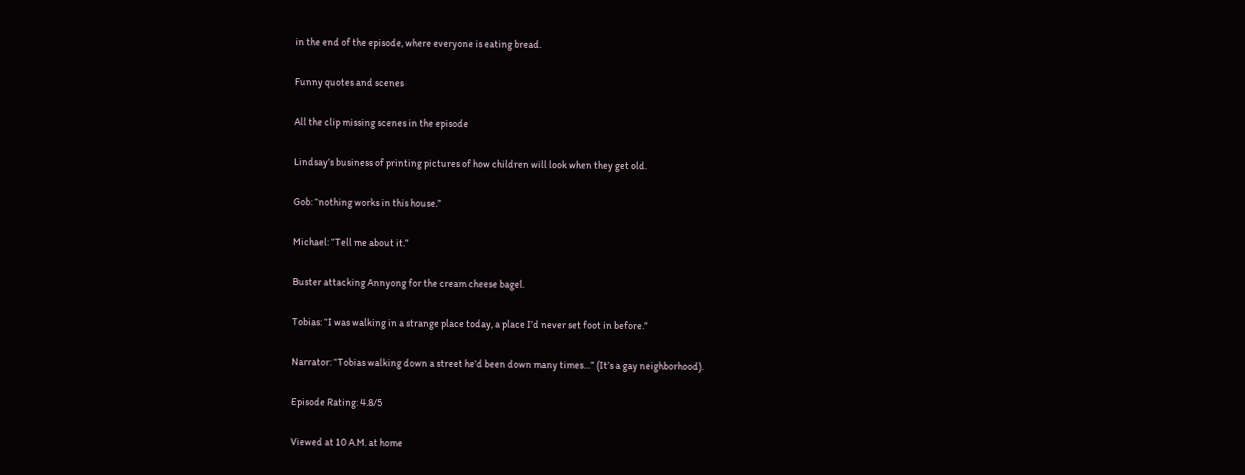in the end of the episode, where everyone is eating bread.

Funny quotes and scenes

All the clip missing scenes in the episode

Lindsay’s business of printing pictures of how children will look when they get old.

Gob: “nothing works in this house.”

Michael: “Tell me about it.”

Buster attacking Annyong for the cream cheese bagel.

Tobias: “I was walking in a strange place today, a place I’d never set foot in before.”

Narrator: “Tobias walking down a street he’d been down many times…” (It’s a gay neighborhood).

Episode Rating: 4.8/5

Viewed at 10 A.M. at home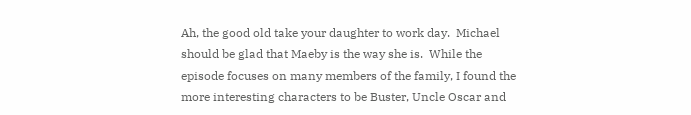Ah, the good old take your daughter to work day.  Michael should be glad that Maeby is the way she is.  While the episode focuses on many members of the family, I found the more interesting characters to be Buster, Uncle Oscar and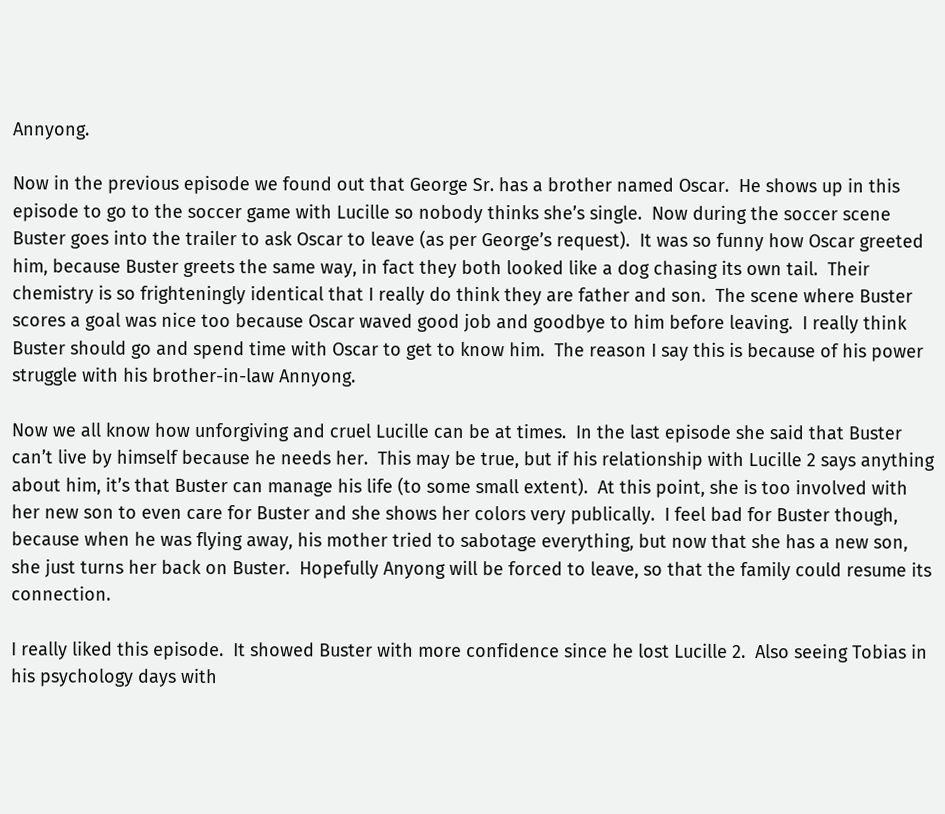Annyong.

Now in the previous episode we found out that George Sr. has a brother named Oscar.  He shows up in this episode to go to the soccer game with Lucille so nobody thinks she’s single.  Now during the soccer scene Buster goes into the trailer to ask Oscar to leave (as per George’s request).  It was so funny how Oscar greeted him, because Buster greets the same way, in fact they both looked like a dog chasing its own tail.  Their chemistry is so frighteningly identical that I really do think they are father and son.  The scene where Buster scores a goal was nice too because Oscar waved good job and goodbye to him before leaving.  I really think Buster should go and spend time with Oscar to get to know him.  The reason I say this is because of his power struggle with his brother-in-law Annyong.

Now we all know how unforgiving and cruel Lucille can be at times.  In the last episode she said that Buster can’t live by himself because he needs her.  This may be true, but if his relationship with Lucille 2 says anything about him, it’s that Buster can manage his life (to some small extent).  At this point, she is too involved with her new son to even care for Buster and she shows her colors very publically.  I feel bad for Buster though, because when he was flying away, his mother tried to sabotage everything, but now that she has a new son, she just turns her back on Buster.  Hopefully Anyong will be forced to leave, so that the family could resume its connection.

I really liked this episode.  It showed Buster with more confidence since he lost Lucille 2.  Also seeing Tobias in his psychology days with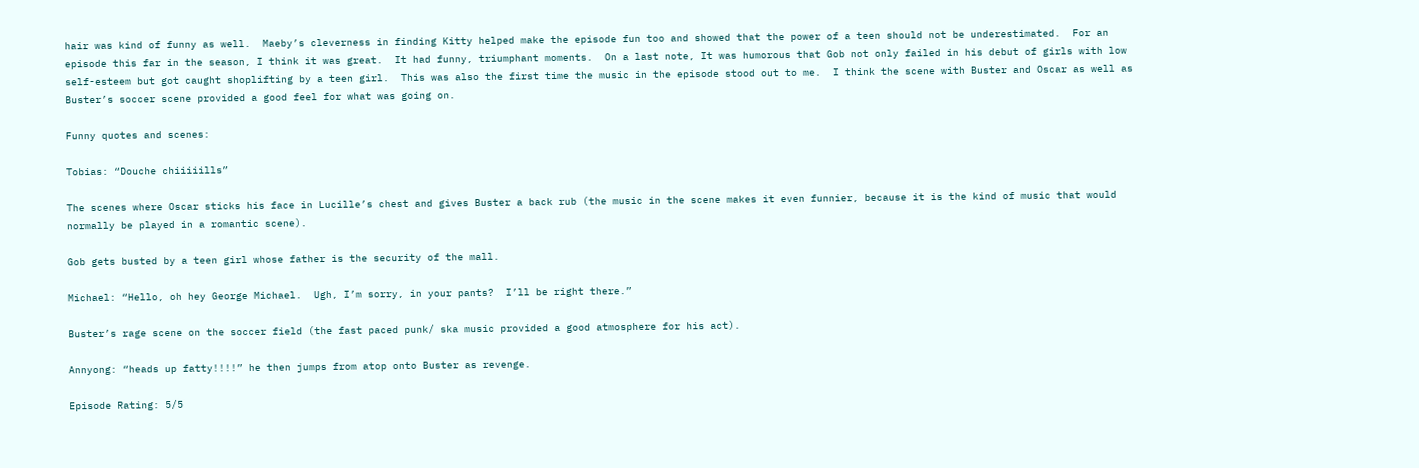hair was kind of funny as well.  Maeby’s cleverness in finding Kitty helped make the episode fun too and showed that the power of a teen should not be underestimated.  For an episode this far in the season, I think it was great.  It had funny, triumphant moments.  On a last note, It was humorous that Gob not only failed in his debut of girls with low self-esteem but got caught shoplifting by a teen girl.  This was also the first time the music in the episode stood out to me.  I think the scene with Buster and Oscar as well as Buster’s soccer scene provided a good feel for what was going on.

Funny quotes and scenes:

Tobias: “Douche chiiiiills”

The scenes where Oscar sticks his face in Lucille’s chest and gives Buster a back rub (the music in the scene makes it even funnier, because it is the kind of music that would normally be played in a romantic scene).

Gob gets busted by a teen girl whose father is the security of the mall.

Michael: “Hello, oh hey George Michael.  Ugh, I’m sorry, in your pants?  I’ll be right there.”

Buster’s rage scene on the soccer field (the fast paced punk/ ska music provided a good atmosphere for his act).

Annyong: “heads up fatty!!!!” he then jumps from atop onto Buster as revenge.

Episode Rating: 5/5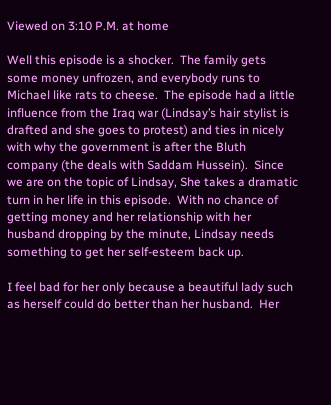Viewed on 3:10 P.M. at home

Well this episode is a shocker.  The family gets some money unfrozen, and everybody runs to Michael like rats to cheese.  The episode had a little influence from the Iraq war (Lindsay’s hair stylist is drafted and she goes to protest) and ties in nicely with why the government is after the Bluth company (the deals with Saddam Hussein).  Since we are on the topic of Lindsay, She takes a dramatic turn in her life in this episode.  With no chance of getting money and her relationship with her husband dropping by the minute, Lindsay needs something to get her self-esteem back up.

I feel bad for her only because a beautiful lady such as herself could do better than her husband.  Her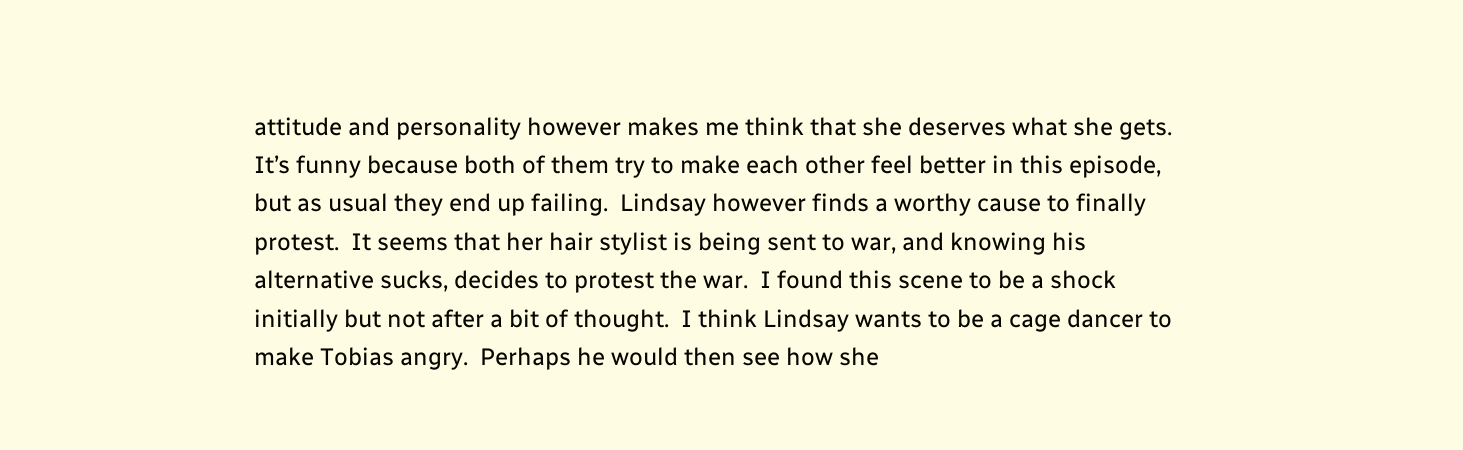attitude and personality however makes me think that she deserves what she gets.  It’s funny because both of them try to make each other feel better in this episode, but as usual they end up failing.  Lindsay however finds a worthy cause to finally protest.  It seems that her hair stylist is being sent to war, and knowing his alternative sucks, decides to protest the war.  I found this scene to be a shock initially but not after a bit of thought.  I think Lindsay wants to be a cage dancer to make Tobias angry.  Perhaps he would then see how she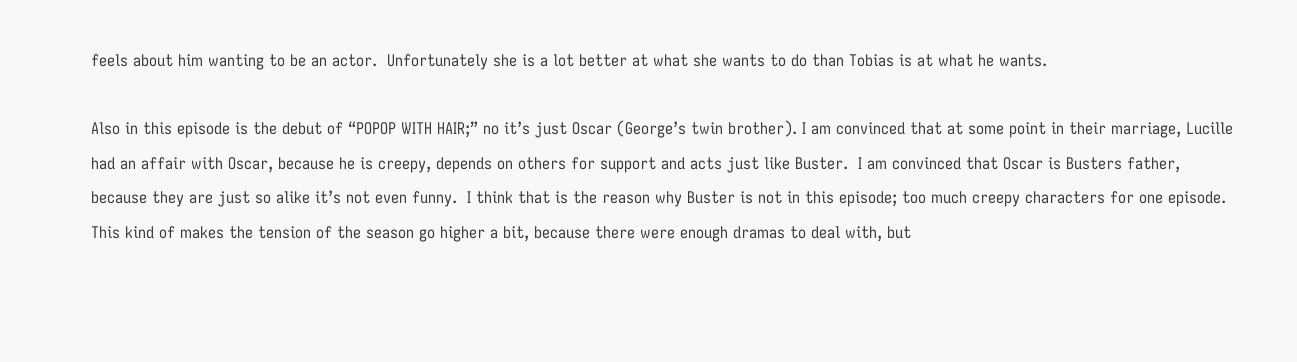feels about him wanting to be an actor.  Unfortunately she is a lot better at what she wants to do than Tobias is at what he wants.

Also in this episode is the debut of “POPOP WITH HAIR;” no it’s just Oscar (George’s twin brother). I am convinced that at some point in their marriage, Lucille had an affair with Oscar, because he is creepy, depends on others for support and acts just like Buster.  I am convinced that Oscar is Busters father, because they are just so alike it’s not even funny.  I think that is the reason why Buster is not in this episode; too much creepy characters for one episode.  This kind of makes the tension of the season go higher a bit, because there were enough dramas to deal with, but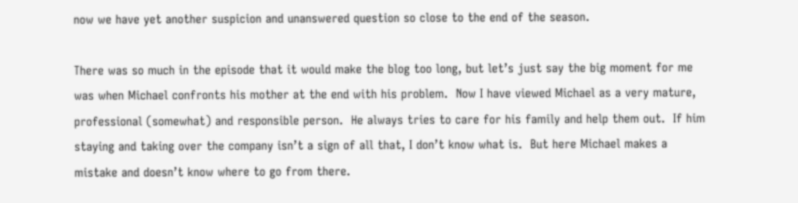now we have yet another suspicion and unanswered question so close to the end of the season.

There was so much in the episode that it would make the blog too long, but let’s just say the big moment for me was when Michael confronts his mother at the end with his problem.  Now I have viewed Michael as a very mature, professional (somewhat) and responsible person.  He always tries to care for his family and help them out.  If him staying and taking over the company isn’t a sign of all that, I don’t know what is.  But here Michael makes a mistake and doesn’t know where to go from there.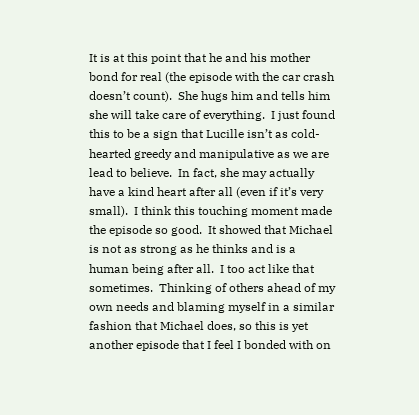It is at this point that he and his mother bond for real (the episode with the car crash doesn’t count).  She hugs him and tells him she will take care of everything.  I just found this to be a sign that Lucille isn’t as cold-hearted greedy and manipulative as we are lead to believe.  In fact, she may actually have a kind heart after all (even if it’s very small).  I think this touching moment made the episode so good.  It showed that Michael is not as strong as he thinks and is a human being after all.  I too act like that sometimes.  Thinking of others ahead of my own needs and blaming myself in a similar fashion that Michael does, so this is yet another episode that I feel I bonded with on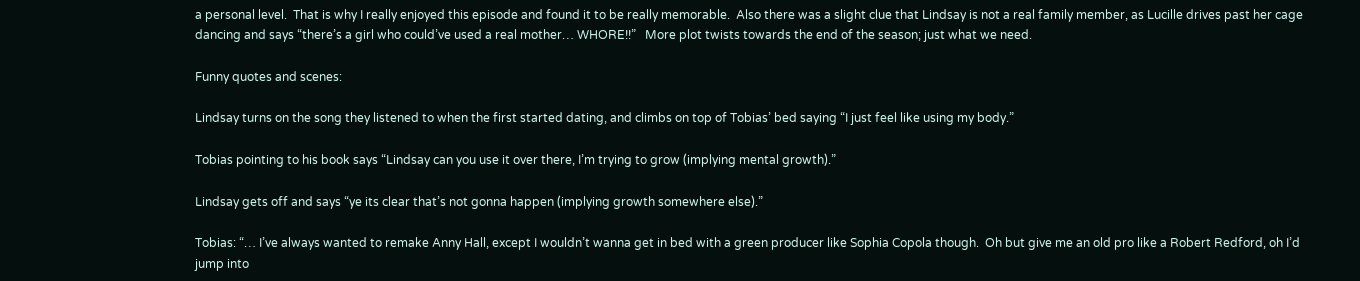a personal level.  That is why I really enjoyed this episode and found it to be really memorable.  Also there was a slight clue that Lindsay is not a real family member, as Lucille drives past her cage dancing and says “there’s a girl who could’ve used a real mother… WHORE!!”   More plot twists towards the end of the season; just what we need.

Funny quotes and scenes:

Lindsay turns on the song they listened to when the first started dating, and climbs on top of Tobias’ bed saying “I just feel like using my body.”

Tobias pointing to his book says “Lindsay can you use it over there, I’m trying to grow (implying mental growth).”

Lindsay gets off and says “ye its clear that’s not gonna happen (implying growth somewhere else).”

Tobias: “… I’ve always wanted to remake Anny Hall, except I wouldn’t wanna get in bed with a green producer like Sophia Copola though.  Oh but give me an old pro like a Robert Redford, oh I’d jump into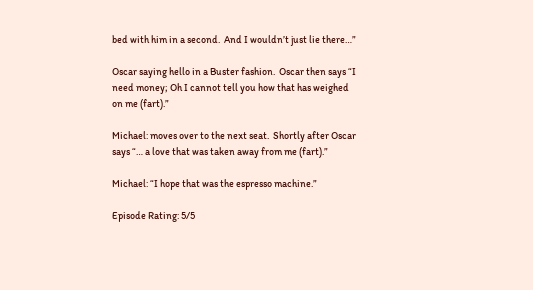bed with him in a second.  And I wouldn’t just lie there…”

Oscar saying hello in a Buster fashion.  Oscar then says “I need money; Oh I cannot tell you how that has weighed on me (fart).”

Michael: moves over to the next seat.  Shortly after Oscar says “… a love that was taken away from me (fart).”

Michael: “I hope that was the espresso machine.”

Episode Rating: 5/5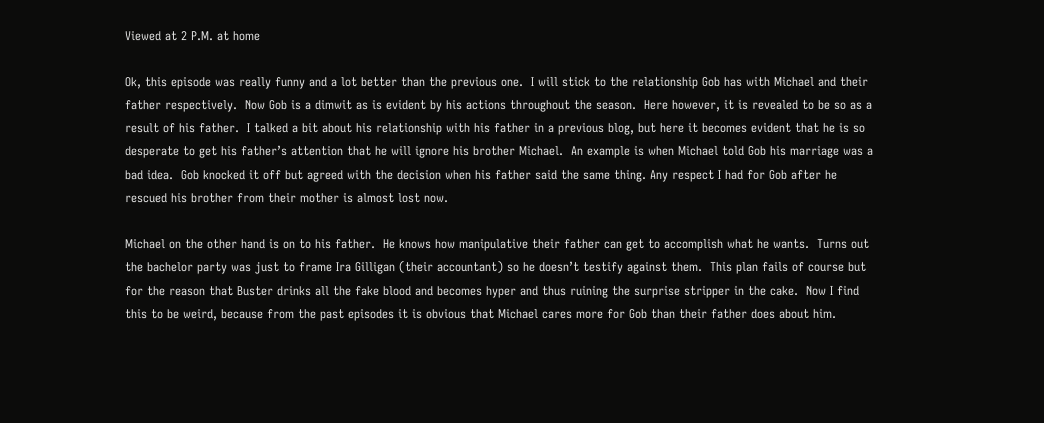Viewed at 2 P.M. at home

Ok, this episode was really funny and a lot better than the previous one.  I will stick to the relationship Gob has with Michael and their father respectively.  Now Gob is a dimwit as is evident by his actions throughout the season.  Here however, it is revealed to be so as a result of his father.  I talked a bit about his relationship with his father in a previous blog, but here it becomes evident that he is so desperate to get his father’s attention that he will ignore his brother Michael.  An example is when Michael told Gob his marriage was a bad idea.  Gob knocked it off but agreed with the decision when his father said the same thing. Any respect I had for Gob after he rescued his brother from their mother is almost lost now.

Michael on the other hand is on to his father.  He knows how manipulative their father can get to accomplish what he wants.  Turns out the bachelor party was just to frame Ira Gilligan (their accountant) so he doesn’t testify against them.  This plan fails of course but for the reason that Buster drinks all the fake blood and becomes hyper and thus ruining the surprise stripper in the cake.  Now I find this to be weird, because from the past episodes it is obvious that Michael cares more for Gob than their father does about him.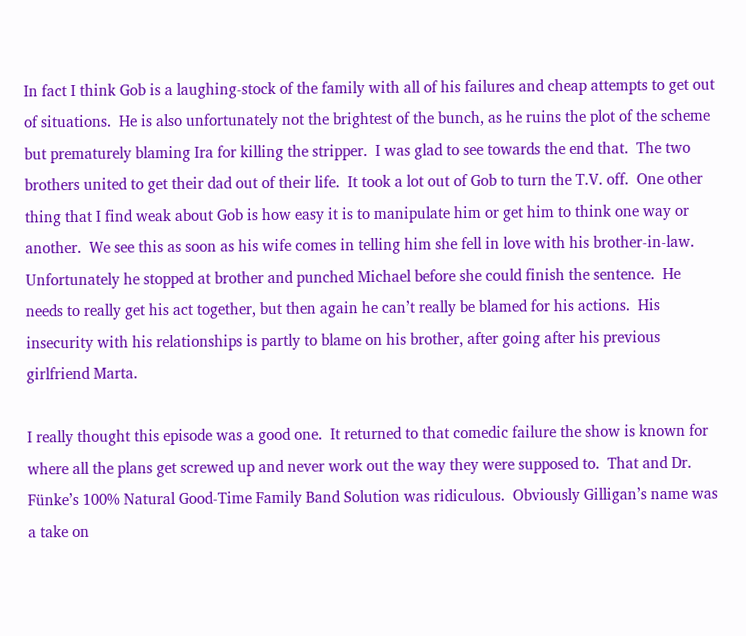In fact I think Gob is a laughing-stock of the family with all of his failures and cheap attempts to get out of situations.  He is also unfortunately not the brightest of the bunch, as he ruins the plot of the scheme but prematurely blaming Ira for killing the stripper.  I was glad to see towards the end that.  The two brothers united to get their dad out of their life.  It took a lot out of Gob to turn the T.V. off.  One other thing that I find weak about Gob is how easy it is to manipulate him or get him to think one way or another.  We see this as soon as his wife comes in telling him she fell in love with his brother-in-law.  Unfortunately he stopped at brother and punched Michael before she could finish the sentence.  He needs to really get his act together, but then again he can’t really be blamed for his actions.  His insecurity with his relationships is partly to blame on his brother, after going after his previous girlfriend Marta.

I really thought this episode was a good one.  It returned to that comedic failure the show is known for where all the plans get screwed up and never work out the way they were supposed to.  That and Dr. Fünke’s 100% Natural Good-Time Family Band Solution was ridiculous.  Obviously Gilligan’s name was a take on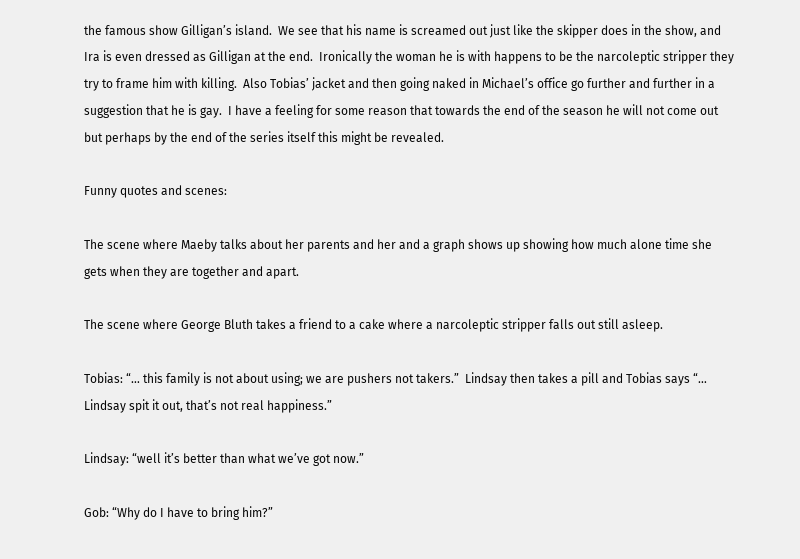the famous show Gilligan’s island.  We see that his name is screamed out just like the skipper does in the show, and Ira is even dressed as Gilligan at the end.  Ironically the woman he is with happens to be the narcoleptic stripper they try to frame him with killing.  Also Tobias’ jacket and then going naked in Michael’s office go further and further in a suggestion that he is gay.  I have a feeling for some reason that towards the end of the season he will not come out but perhaps by the end of the series itself this might be revealed.

Funny quotes and scenes:

The scene where Maeby talks about her parents and her and a graph shows up showing how much alone time she gets when they are together and apart.

The scene where George Bluth takes a friend to a cake where a narcoleptic stripper falls out still asleep.

Tobias: “… this family is not about using; we are pushers not takers.”  Lindsay then takes a pill and Tobias says “… Lindsay spit it out, that’s not real happiness.”

Lindsay: “well it’s better than what we’ve got now.”

Gob: “Why do I have to bring him?”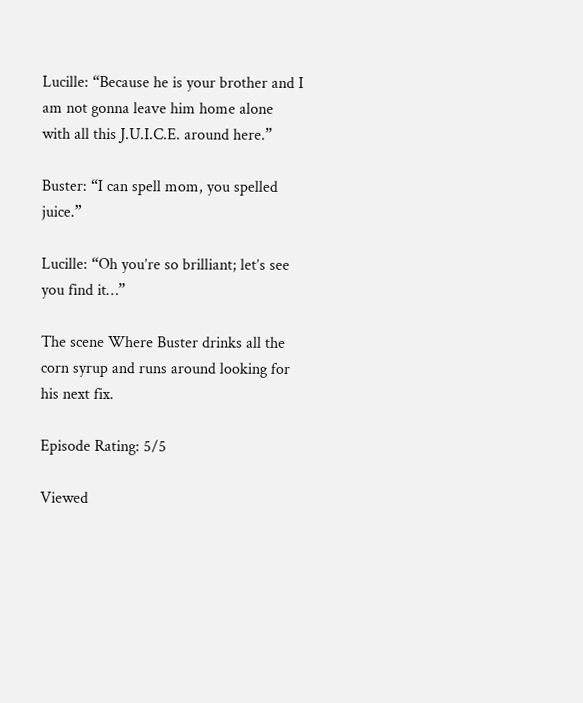Lucille: “Because he is your brother and I am not gonna leave him home alone with all this J.U.I.C.E. around here.”

Buster: “I can spell mom, you spelled juice.”

Lucille: “Oh you’re so brilliant; let’s see you find it…”

The scene Where Buster drinks all the corn syrup and runs around looking for his next fix.

Episode Rating: 5/5

Viewed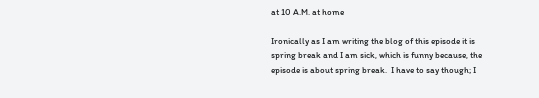at 10 A.M. at home

Ironically as I am writing the blog of this episode it is spring break and I am sick, which is funny because, the episode is about spring break.  I have to say though; I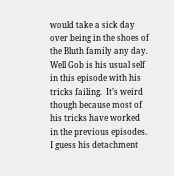would take a sick day over being in the shoes of the Bluth family any day.  Well Gob is his usual self in this episode with his tricks failing.  It’s weird though because most of his tricks have worked in the previous episodes.  I guess his detachment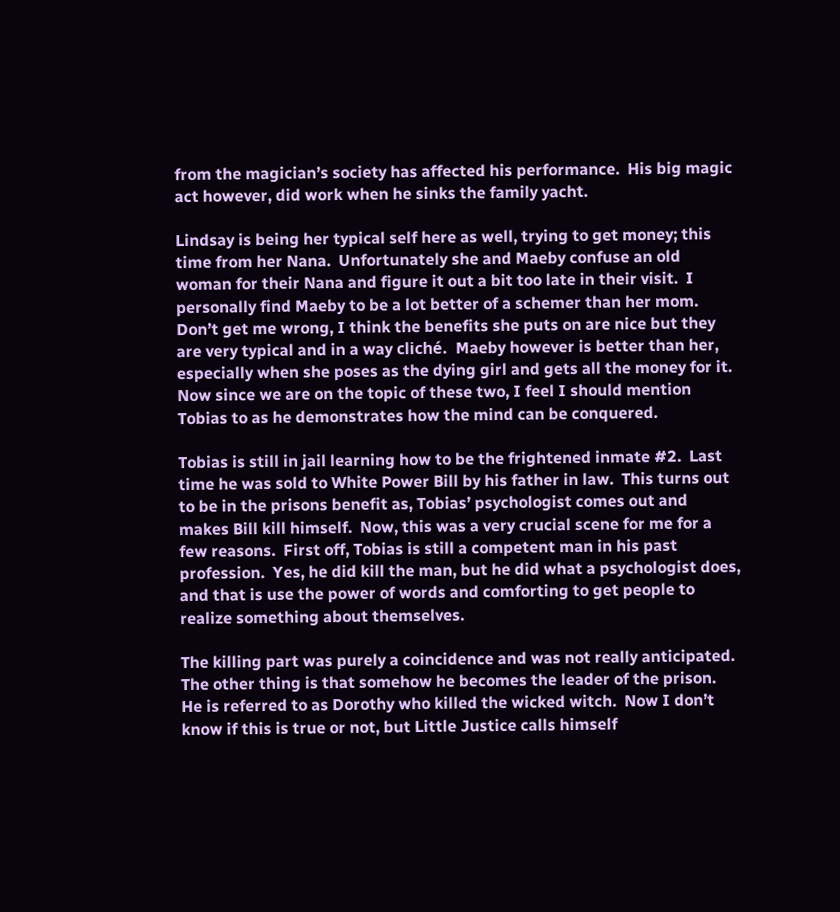from the magician’s society has affected his performance.  His big magic act however, did work when he sinks the family yacht.

Lindsay is being her typical self here as well, trying to get money; this time from her Nana.  Unfortunately she and Maeby confuse an old woman for their Nana and figure it out a bit too late in their visit.  I personally find Maeby to be a lot better of a schemer than her mom.  Don’t get me wrong, I think the benefits she puts on are nice but they are very typical and in a way cliché.  Maeby however is better than her, especially when she poses as the dying girl and gets all the money for it.  Now since we are on the topic of these two, I feel I should mention Tobias to as he demonstrates how the mind can be conquered.

Tobias is still in jail learning how to be the frightened inmate #2.  Last time he was sold to White Power Bill by his father in law.  This turns out to be in the prisons benefit as, Tobias’ psychologist comes out and makes Bill kill himself.  Now, this was a very crucial scene for me for a few reasons.  First off, Tobias is still a competent man in his past profession.  Yes, he did kill the man, but he did what a psychologist does, and that is use the power of words and comforting to get people to realize something about themselves.

The killing part was purely a coincidence and was not really anticipated.  The other thing is that somehow he becomes the leader of the prison.  He is referred to as Dorothy who killed the wicked witch.  Now I don’t know if this is true or not, but Little Justice calls himself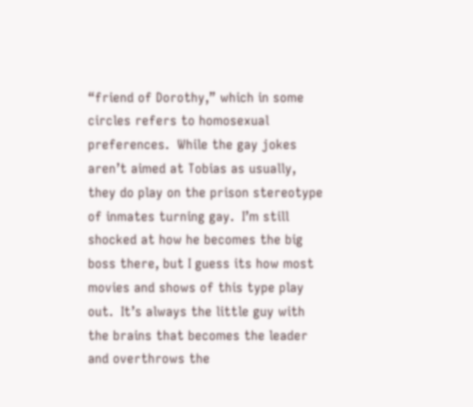“friend of Dorothy,” which in some circles refers to homosexual preferences.  While the gay jokes aren’t aimed at Tobias as usually, they do play on the prison stereotype of inmates turning gay.  I’m still shocked at how he becomes the big boss there, but I guess its how most movies and shows of this type play out.  It’s always the little guy with the brains that becomes the leader and overthrows the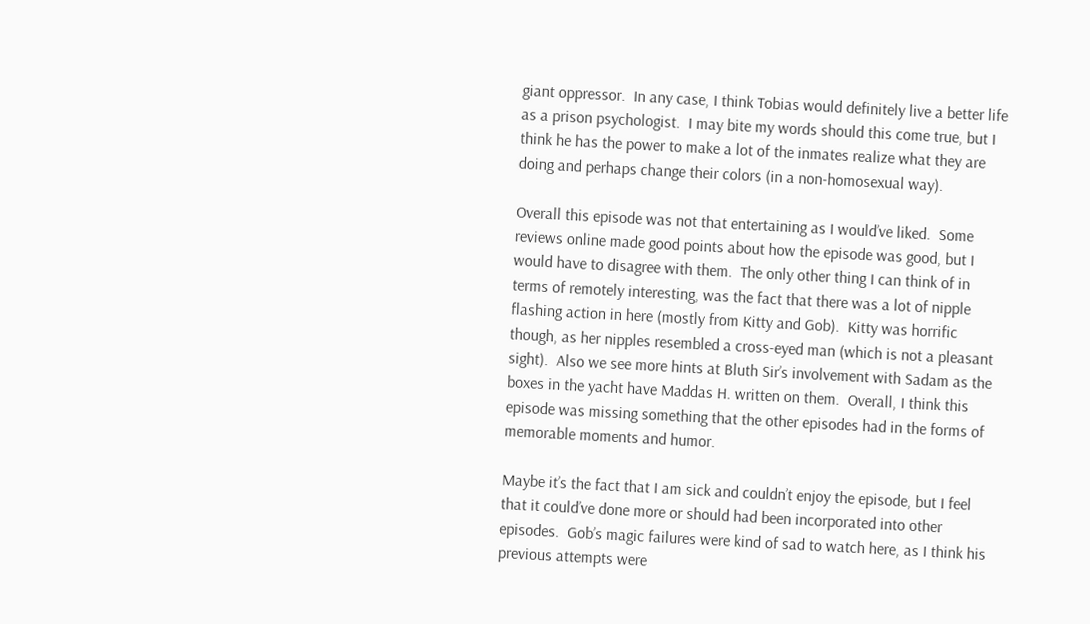giant oppressor.  In any case, I think Tobias would definitely live a better life as a prison psychologist.  I may bite my words should this come true, but I think he has the power to make a lot of the inmates realize what they are doing and perhaps change their colors (in a non-homosexual way).

Overall this episode was not that entertaining as I would’ve liked.  Some reviews online made good points about how the episode was good, but I would have to disagree with them.  The only other thing I can think of in terms of remotely interesting, was the fact that there was a lot of nipple flashing action in here (mostly from Kitty and Gob).  Kitty was horrific though, as her nipples resembled a cross-eyed man (which is not a pleasant sight).  Also we see more hints at Bluth Sir’s involvement with Sadam as the boxes in the yacht have Maddas H. written on them.  Overall, I think this episode was missing something that the other episodes had in the forms of memorable moments and humor.

Maybe it’s the fact that I am sick and couldn’t enjoy the episode, but I feel that it could’ve done more or should had been incorporated into other episodes.  Gob’s magic failures were kind of sad to watch here, as I think his previous attempts were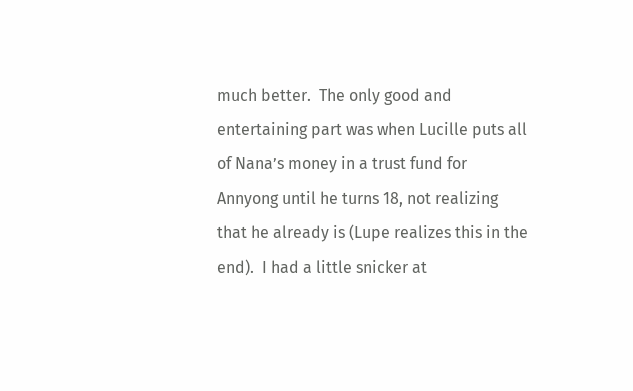much better.  The only good and entertaining part was when Lucille puts all of Nana’s money in a trust fund for Annyong until he turns 18, not realizing that he already is (Lupe realizes this in the end).  I had a little snicker at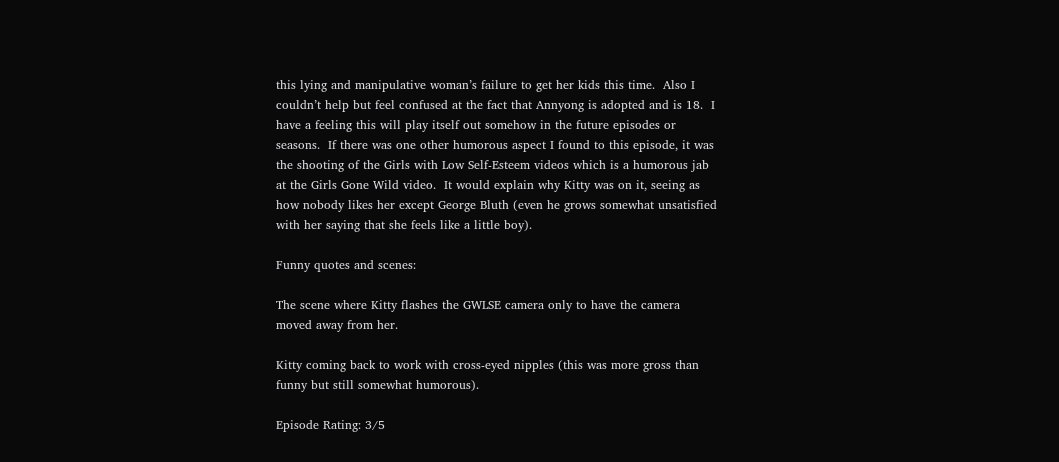this lying and manipulative woman’s failure to get her kids this time.  Also I couldn’t help but feel confused at the fact that Annyong is adopted and is 18.  I have a feeling this will play itself out somehow in the future episodes or seasons.  If there was one other humorous aspect I found to this episode, it was the shooting of the Girls with Low Self-Esteem videos which is a humorous jab at the Girls Gone Wild video.  It would explain why Kitty was on it, seeing as how nobody likes her except George Bluth (even he grows somewhat unsatisfied with her saying that she feels like a little boy).

Funny quotes and scenes:

The scene where Kitty flashes the GWLSE camera only to have the camera moved away from her.

Kitty coming back to work with cross-eyed nipples (this was more gross than funny but still somewhat humorous).

Episode Rating: 3/5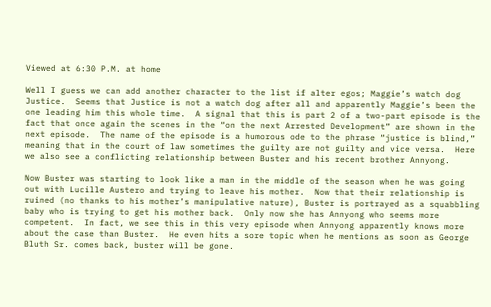Viewed at 6:30 P.M. at home

Well I guess we can add another character to the list if alter egos; Maggie’s watch dog Justice.  Seems that Justice is not a watch dog after all and apparently Maggie’s been the one leading him this whole time.  A signal that this is part 2 of a two-part episode is the fact that once again the scenes in the “on the next Arrested Development” are shown in the next episode.  The name of the episode is a humorous ode to the phrase “justice is blind,” meaning that in the court of law sometimes the guilty are not guilty and vice versa.  Here we also see a conflicting relationship between Buster and his recent brother Annyong.

Now Buster was starting to look like a man in the middle of the season when he was going out with Lucille Austero and trying to leave his mother.  Now that their relationship is ruined (no thanks to his mother’s manipulative nature), Buster is portrayed as a squabbling baby who is trying to get his mother back.  Only now she has Annyong who seems more competent.  In fact, we see this in this very episode when Annyong apparently knows more about the case than Buster.  He even hits a sore topic when he mentions as soon as George Bluth Sr. comes back, buster will be gone.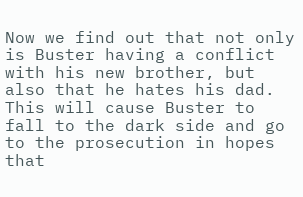Now we find out that not only is Buster having a conflict with his new brother, but also that he hates his dad.  This will cause Buster to fall to the dark side and go to the prosecution in hopes that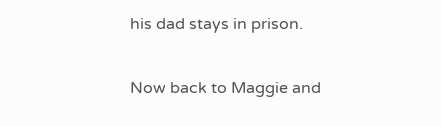his dad stays in prison.

Now back to Maggie and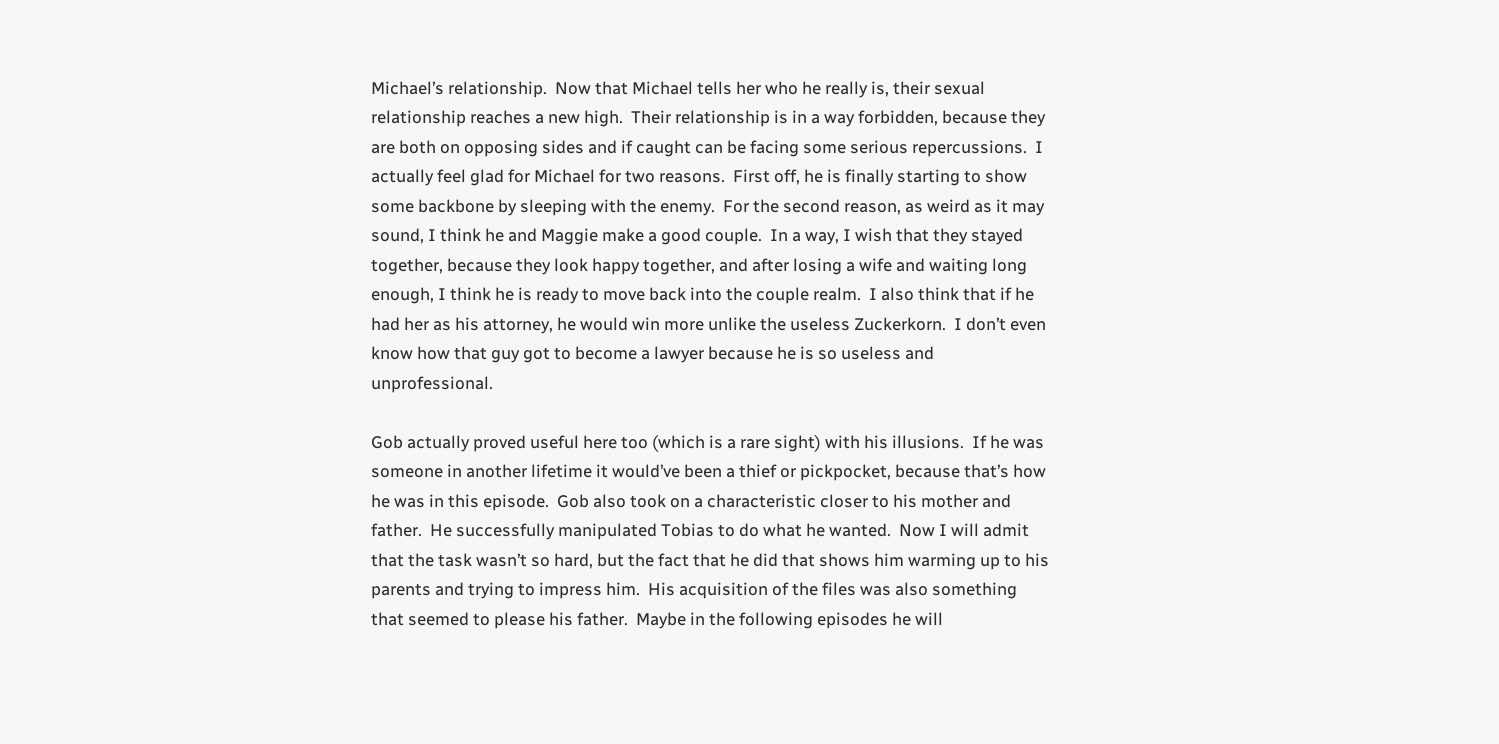Michael’s relationship.  Now that Michael tells her who he really is, their sexual relationship reaches a new high.  Their relationship is in a way forbidden, because they are both on opposing sides and if caught can be facing some serious repercussions.  I actually feel glad for Michael for two reasons.  First off, he is finally starting to show some backbone by sleeping with the enemy.  For the second reason, as weird as it may sound, I think he and Maggie make a good couple.  In a way, I wish that they stayed together, because they look happy together, and after losing a wife and waiting long enough, I think he is ready to move back into the couple realm.  I also think that if he had her as his attorney, he would win more unlike the useless Zuckerkorn.  I don’t even know how that guy got to become a lawyer because he is so useless and unprofessional.

Gob actually proved useful here too (which is a rare sight) with his illusions.  If he was someone in another lifetime it would’ve been a thief or pickpocket, because that’s how he was in this episode.  Gob also took on a characteristic closer to his mother and father.  He successfully manipulated Tobias to do what he wanted.  Now I will admit that the task wasn’t so hard, but the fact that he did that shows him warming up to his parents and trying to impress him.  His acquisition of the files was also something that seemed to please his father.  Maybe in the following episodes he will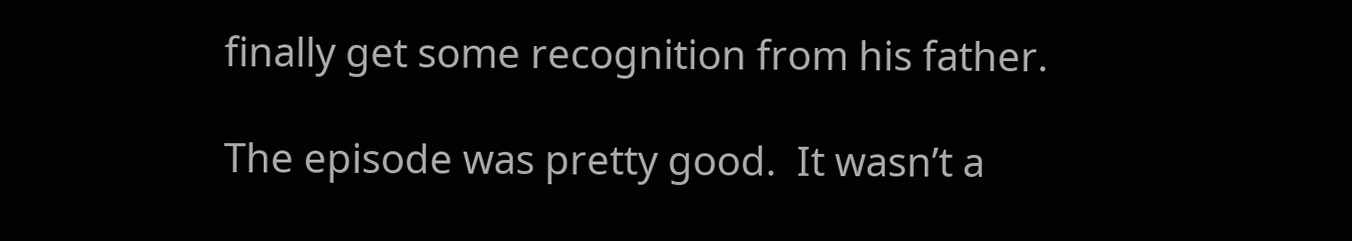finally get some recognition from his father.

The episode was pretty good.  It wasn’t a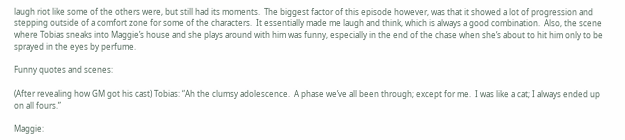laugh riot like some of the others were, but still had its moments.  The biggest factor of this episode however, was that it showed a lot of progression and stepping outside of a comfort zone for some of the characters.  It essentially made me laugh and think, which is always a good combination.  Also, the scene where Tobias sneaks into Maggie’s house and she plays around with him was funny, especially in the end of the chase when she’s about to hit him only to be sprayed in the eyes by perfume.

Funny quotes and scenes:

(After revealing how GM got his cast) Tobias: “Ah the clumsy adolescence.  A phase we’ve all been through; except for me.  I was like a cat; I always ended up on all fours.”

Maggie: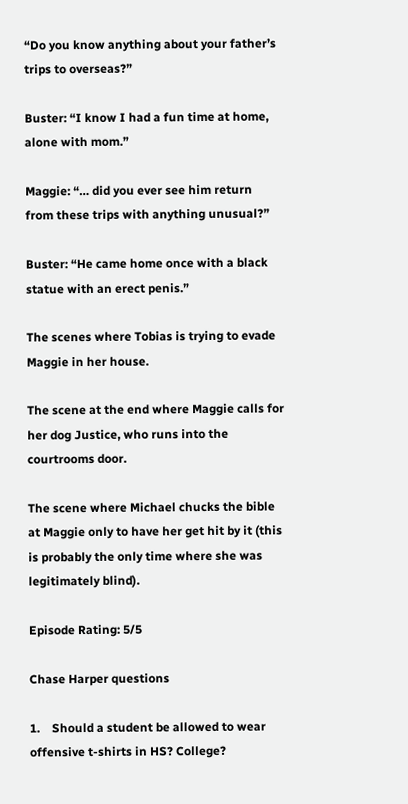“Do you know anything about your father’s trips to overseas?”

Buster: “I know I had a fun time at home, alone with mom.”

Maggie: “… did you ever see him return from these trips with anything unusual?”

Buster: “He came home once with a black statue with an erect penis.”

The scenes where Tobias is trying to evade Maggie in her house.

The scene at the end where Maggie calls for her dog Justice, who runs into the courtrooms door.

The scene where Michael chucks the bible at Maggie only to have her get hit by it (this is probably the only time where she was legitimately blind).

Episode Rating: 5/5

Chase Harper questions

1.    Should a student be allowed to wear offensive t-shirts in HS? College?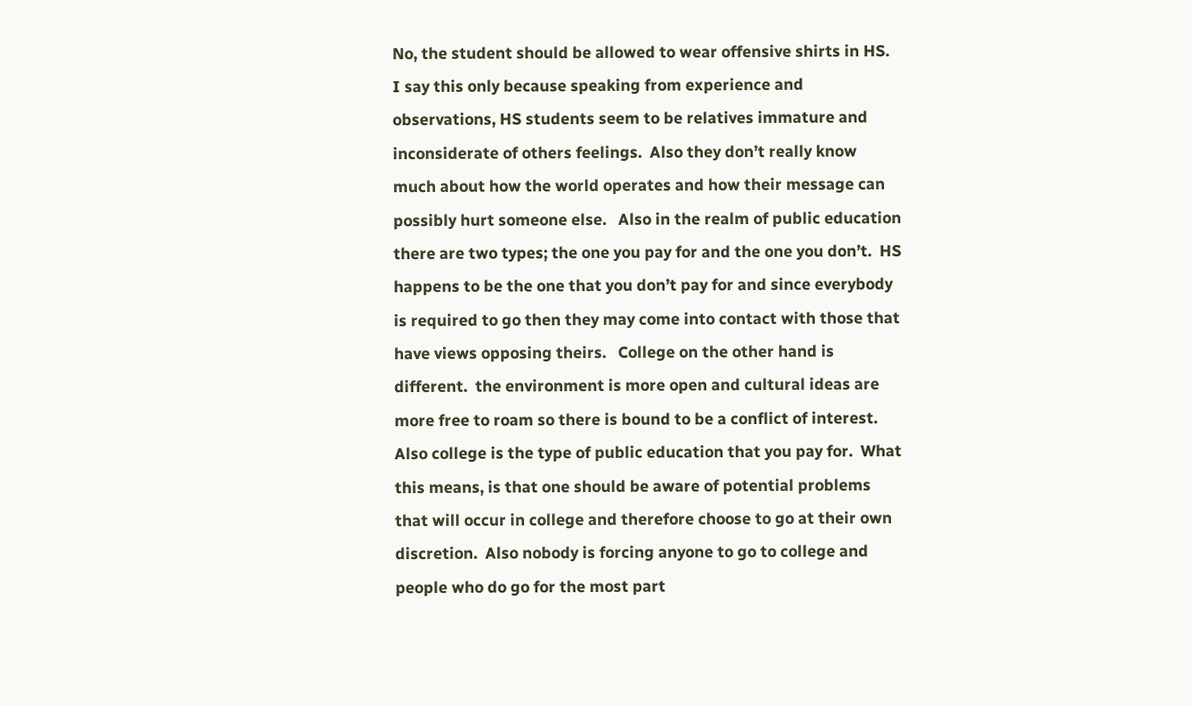No, the student should be allowed to wear offensive shirts in HS.  I say this only because speaking from experience and observations, HS students seem to be relatives immature and inconsiderate of others feelings.  Also they don’t really know much about how the world operates and how their message can possibly hurt someone else.   Also in the realm of public education there are two types; the one you pay for and the one you don’t.  HS happens to be the one that you don’t pay for and since everybody is required to go then they may come into contact with those that have views opposing theirs.   College on the other hand is different.  the environment is more open and cultural ideas are more free to roam so there is bound to be a conflict of interest.  Also college is the type of public education that you pay for.  What this means, is that one should be aware of potential problems that will occur in college and therefore choose to go at their own discretion.  Also nobody is forcing anyone to go to college and people who do go for the most part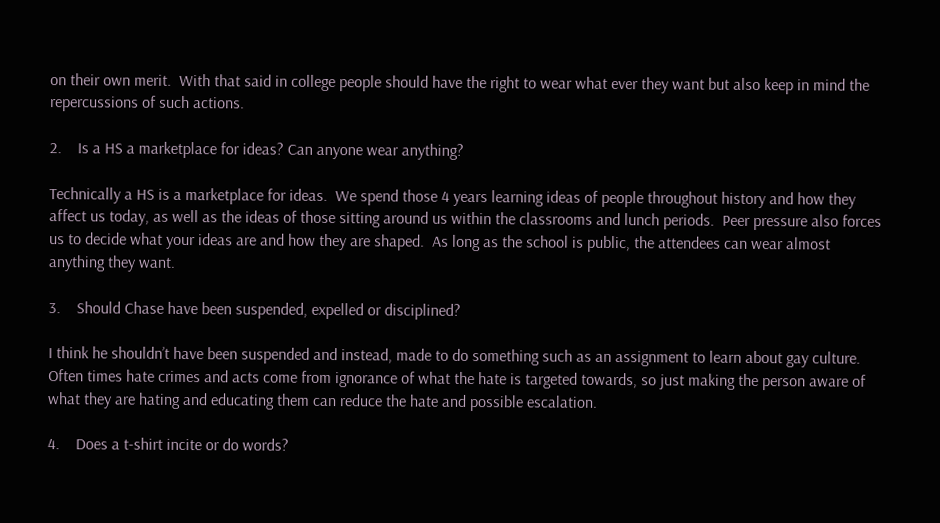on their own merit.  With that said in college people should have the right to wear what ever they want but also keep in mind the repercussions of such actions.

2.    Is a HS a marketplace for ideas? Can anyone wear anything?

Technically a HS is a marketplace for ideas.  We spend those 4 years learning ideas of people throughout history and how they affect us today, as well as the ideas of those sitting around us within the classrooms and lunch periods.  Peer pressure also forces us to decide what your ideas are and how they are shaped.  As long as the school is public, the attendees can wear almost anything they want.

3.    Should Chase have been suspended, expelled or disciplined?

I think he shouldn’t have been suspended and instead, made to do something such as an assignment to learn about gay culture.  Often times hate crimes and acts come from ignorance of what the hate is targeted towards, so just making the person aware of what they are hating and educating them can reduce the hate and possible escalation.

4.    Does a t-shirt incite or do words?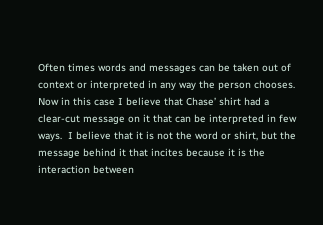Often times words and messages can be taken out of context or interpreted in any way the person chooses.  Now in this case I believe that Chase’ shirt had a clear-cut message on it that can be interpreted in few ways.  I believe that it is not the word or shirt, but the message behind it that incites because it is the interaction between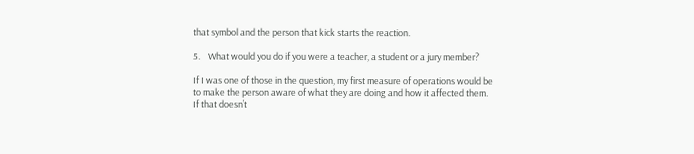that symbol and the person that kick starts the reaction.

5.    What would you do if you were a teacher, a student or a jury member?

If I was one of those in the question, my first measure of operations would be to make the person aware of what they are doing and how it affected them.  If that doesn’t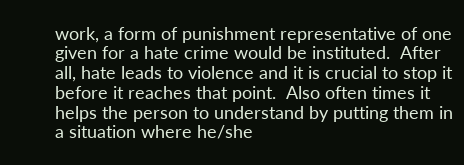work, a form of punishment representative of one given for a hate crime would be instituted.  After all, hate leads to violence and it is crucial to stop it before it reaches that point.  Also often times it helps the person to understand by putting them in a situation where he/she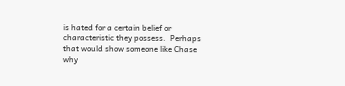is hated for a certain belief or characteristic they possess.  Perhaps that would show someone like Chase why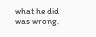what he did was wrong.